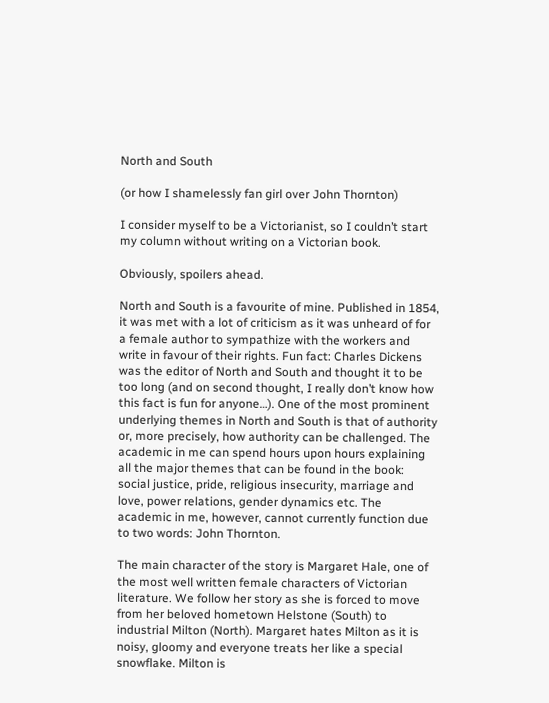North and South

(or how I shamelessly fan girl over John Thornton)

I consider myself to be a Victorianist, so I couldn’t start my column without writing on a Victorian book.

Obviously, spoilers ahead.

North and South is a favourite of mine. Published in 1854, it was met with a lot of criticism as it was unheard of for a female author to sympathize with the workers and write in favour of their rights. Fun fact: Charles Dickens was the editor of North and South and thought it to be too long (and on second thought, I really don’t know how this fact is fun for anyone…). One of the most prominent underlying themes in North and South is that of authority or, more precisely, how authority can be challenged. The academic in me can spend hours upon hours explaining all the major themes that can be found in the book: social justice, pride, religious insecurity, marriage and love, power relations, gender dynamics etc. The academic in me, however, cannot currently function due to two words: John Thornton.

The main character of the story is Margaret Hale, one of the most well written female characters of Victorian literature. We follow her story as she is forced to move from her beloved hometown Helstone (South) to industrial Milton (North). Margaret hates Milton as it is noisy, gloomy and everyone treats her like a special snowflake. Milton is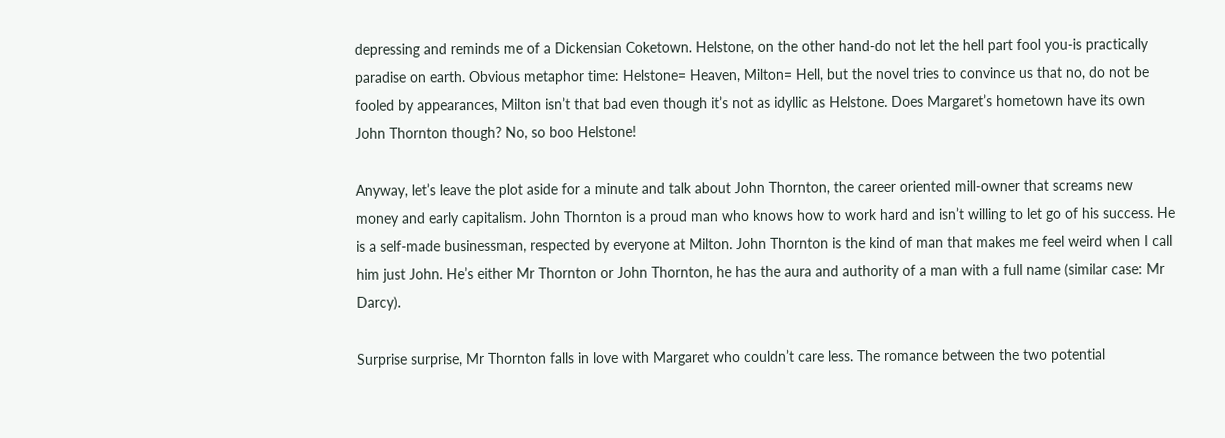depressing and reminds me of a Dickensian Coketown. Helstone, on the other hand-do not let the hell part fool you-is practically paradise on earth. Obvious metaphor time: Helstone= Heaven, Milton= Hell, but the novel tries to convince us that no, do not be fooled by appearances, Milton isn’t that bad even though it’s not as idyllic as Helstone. Does Margaret’s hometown have its own John Thornton though? No, so boo Helstone!

Anyway, let’s leave the plot aside for a minute and talk about John Thornton, the career oriented mill-owner that screams new money and early capitalism. John Thornton is a proud man who knows how to work hard and isn’t willing to let go of his success. He is a self-made businessman, respected by everyone at Milton. John Thornton is the kind of man that makes me feel weird when I call him just John. He’s either Mr Thornton or John Thornton, he has the aura and authority of a man with a full name (similar case: Mr Darcy).

Surprise surprise, Mr Thornton falls in love with Margaret who couldn’t care less. The romance between the two potential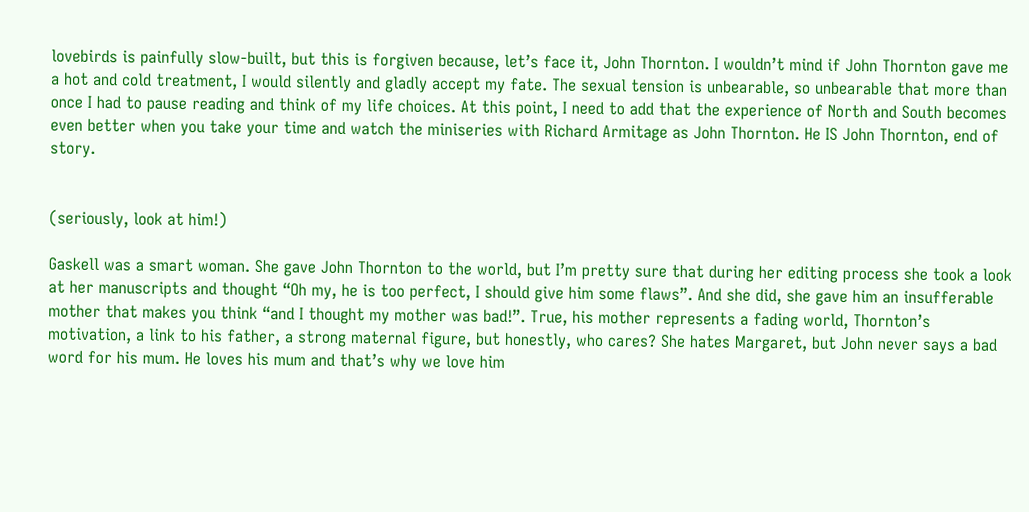lovebirds is painfully slow-built, but this is forgiven because, let’s face it, John Thornton. I wouldn’t mind if John Thornton gave me a hot and cold treatment, I would silently and gladly accept my fate. The sexual tension is unbearable, so unbearable that more than once I had to pause reading and think of my life choices. At this point, I need to add that the experience of North and South becomes even better when you take your time and watch the miniseries with Richard Armitage as John Thornton. He IS John Thornton, end of story.


(seriously, look at him!)

Gaskell was a smart woman. She gave John Thornton to the world, but I’m pretty sure that during her editing process she took a look at her manuscripts and thought “Oh my, he is too perfect, I should give him some flaws”. And she did, she gave him an insufferable mother that makes you think “and I thought my mother was bad!”. True, his mother represents a fading world, Thornton’s motivation, a link to his father, a strong maternal figure, but honestly, who cares? She hates Margaret, but John never says a bad word for his mum. He loves his mum and that’s why we love him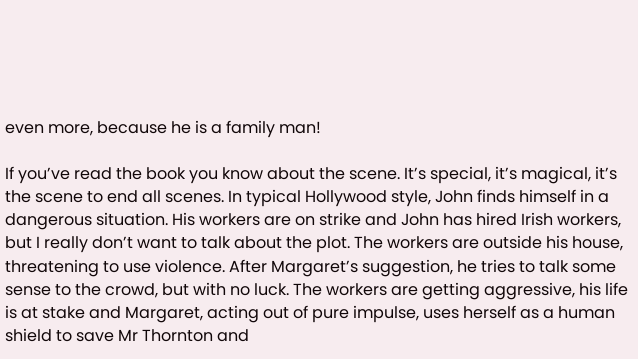even more, because he is a family man!

If you’ve read the book you know about the scene. It’s special, it’s magical, it’s the scene to end all scenes. In typical Hollywood style, John finds himself in a dangerous situation. His workers are on strike and John has hired Irish workers, but I really don’t want to talk about the plot. The workers are outside his house, threatening to use violence. After Margaret’s suggestion, he tries to talk some sense to the crowd, but with no luck. The workers are getting aggressive, his life is at stake and Margaret, acting out of pure impulse, uses herself as a human shield to save Mr Thornton and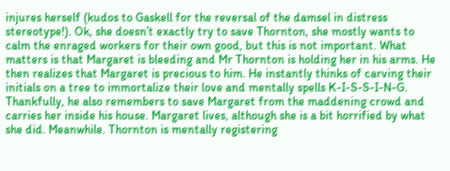injures herself (kudos to Gaskell for the reversal of the damsel in distress stereotype!). Ok, she doesn’t exactly try to save Thornton, she mostly wants to calm the enraged workers for their own good, but this is not important. What matters is that Margaret is bleeding and Mr Thornton is holding her in his arms. He then realizes that Margaret is precious to him. He instantly thinks of carving their initials on a tree to immortalize their love and mentally spells K-I-S-S-I-N-G. Thankfully, he also remembers to save Margaret from the maddening crowd and carries her inside his house. Margaret lives, although she is a bit horrified by what she did. Meanwhile. Thornton is mentally registering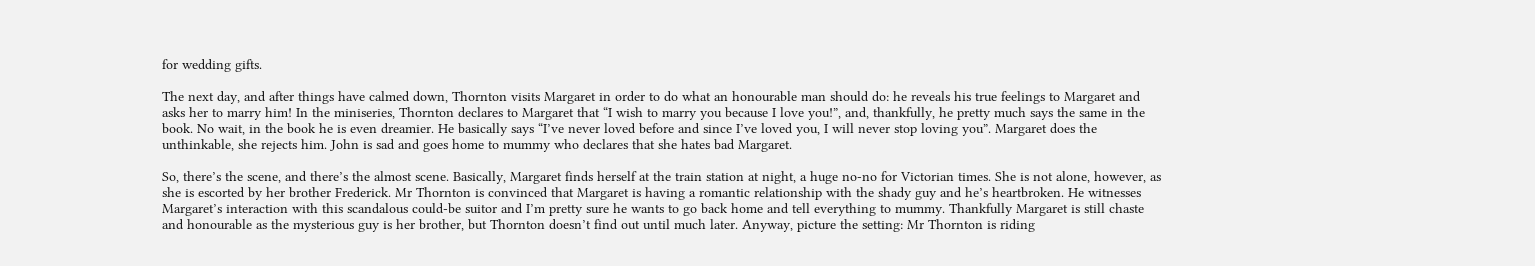for wedding gifts.

The next day, and after things have calmed down, Thornton visits Margaret in order to do what an honourable man should do: he reveals his true feelings to Margaret and asks her to marry him! In the miniseries, Thornton declares to Margaret that “I wish to marry you because I love you!”, and, thankfully, he pretty much says the same in the book. No wait, in the book he is even dreamier. He basically says “I’ve never loved before and since I’ve loved you, I will never stop loving you”. Margaret does the unthinkable, she rejects him. John is sad and goes home to mummy who declares that she hates bad Margaret.

So, there’s the scene, and there’s the almost scene. Basically, Margaret finds herself at the train station at night, a huge no-no for Victorian times. She is not alone, however, as she is escorted by her brother Frederick. Mr Thornton is convinced that Margaret is having a romantic relationship with the shady guy and he’s heartbroken. He witnesses Margaret’s interaction with this scandalous could-be suitor and I’m pretty sure he wants to go back home and tell everything to mummy. Thankfully Margaret is still chaste and honourable as the mysterious guy is her brother, but Thornton doesn’t find out until much later. Anyway, picture the setting: Mr Thornton is riding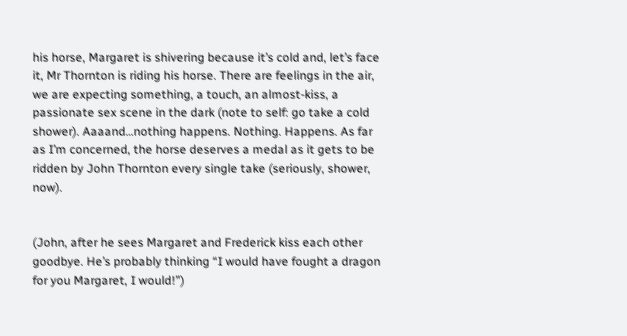his horse, Margaret is shivering because it’s cold and, let’s face it, Mr Thornton is riding his horse. There are feelings in the air, we are expecting something, a touch, an almost-kiss, a passionate sex scene in the dark (note to self: go take a cold shower). Aaaand…nothing happens. Nothing. Happens. As far as I’m concerned, the horse deserves a medal as it gets to be ridden by John Thornton every single take (seriously, shower, now).


(John, after he sees Margaret and Frederick kiss each other goodbye. He’s probably thinking “I would have fought a dragon for you Margaret, I would!”)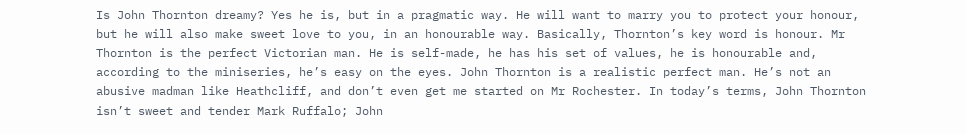Is John Thornton dreamy? Yes he is, but in a pragmatic way. He will want to marry you to protect your honour, but he will also make sweet love to you, in an honourable way. Basically, Thornton’s key word is honour. Mr Thornton is the perfect Victorian man. He is self-made, he has his set of values, he is honourable and, according to the miniseries, he’s easy on the eyes. John Thornton is a realistic perfect man. He’s not an abusive madman like Heathcliff, and don’t even get me started on Mr Rochester. In today’s terms, John Thornton isn’t sweet and tender Mark Ruffalo; John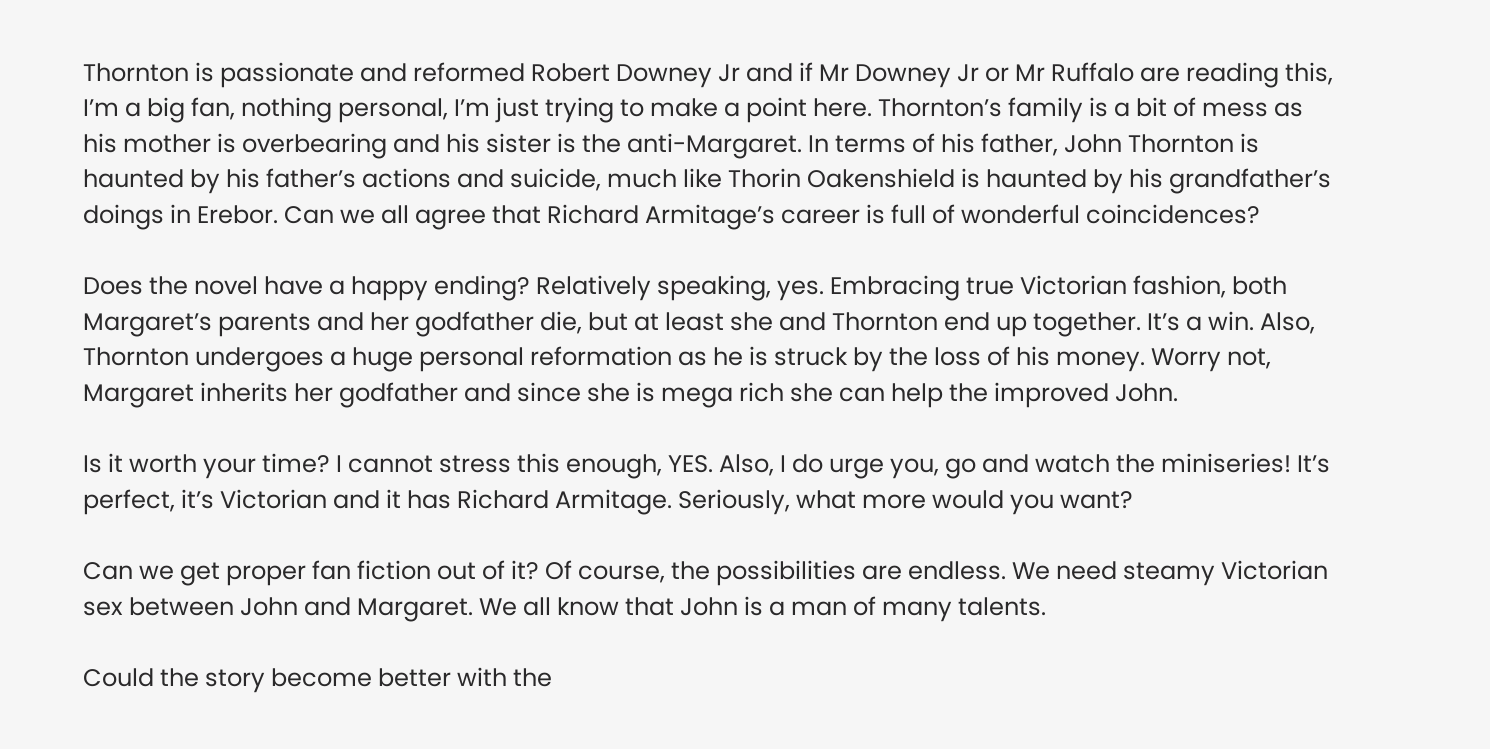Thornton is passionate and reformed Robert Downey Jr and if Mr Downey Jr or Mr Ruffalo are reading this, I’m a big fan, nothing personal, I’m just trying to make a point here. Thornton’s family is a bit of mess as his mother is overbearing and his sister is the anti-Margaret. In terms of his father, John Thornton is haunted by his father’s actions and suicide, much like Thorin Oakenshield is haunted by his grandfather’s doings in Erebor. Can we all agree that Richard Armitage’s career is full of wonderful coincidences?

Does the novel have a happy ending? Relatively speaking, yes. Embracing true Victorian fashion, both Margaret’s parents and her godfather die, but at least she and Thornton end up together. It’s a win. Also, Thornton undergoes a huge personal reformation as he is struck by the loss of his money. Worry not, Margaret inherits her godfather and since she is mega rich she can help the improved John.

Is it worth your time? I cannot stress this enough, YES. Also, I do urge you, go and watch the miniseries! It’s perfect, it’s Victorian and it has Richard Armitage. Seriously, what more would you want?

Can we get proper fan fiction out of it? Of course, the possibilities are endless. We need steamy Victorian sex between John and Margaret. We all know that John is a man of many talents.

Could the story become better with the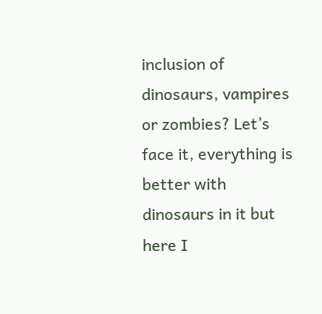inclusion of dinosaurs, vampires or zombies? Let’s face it, everything is better with dinosaurs in it but here I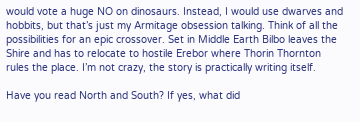would vote a huge NO on dinosaurs. Instead, I would use dwarves and hobbits, but that’s just my Armitage obsession talking. Think of all the possibilities for an epic crossover. Set in Middle Earth Bilbo leaves the Shire and has to relocate to hostile Erebor where Thorin Thornton rules the place. I’m not crazy, the story is practically writing itself.

Have you read North and South? If yes, what did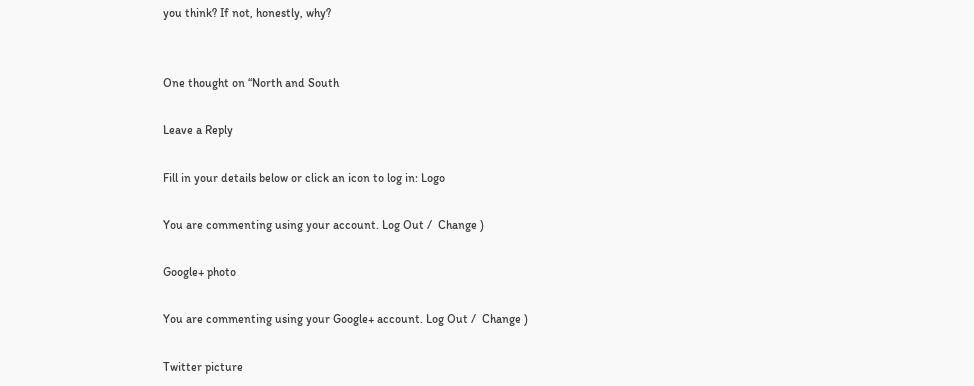you think? If not, honestly, why?


One thought on “North and South

Leave a Reply

Fill in your details below or click an icon to log in: Logo

You are commenting using your account. Log Out /  Change )

Google+ photo

You are commenting using your Google+ account. Log Out /  Change )

Twitter picture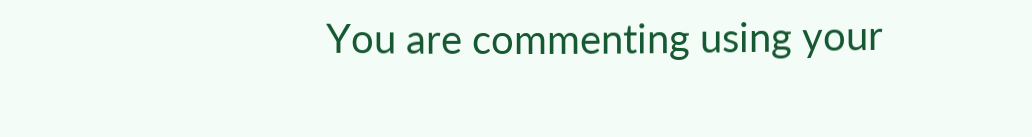You are commenting using your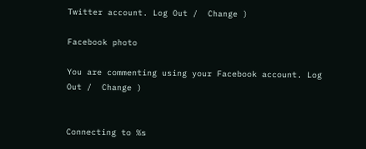Twitter account. Log Out /  Change )

Facebook photo

You are commenting using your Facebook account. Log Out /  Change )


Connecting to %s